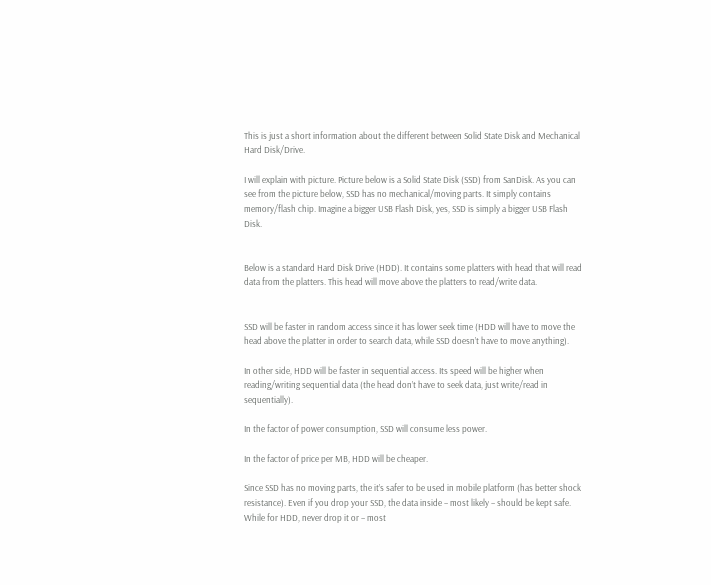This is just a short information about the different between Solid State Disk and Mechanical Hard Disk/Drive.

I will explain with picture. Picture below is a Solid State Disk (SSD) from SanDisk. As you can see from the picture below, SSD has no mechanical/moving parts. It simply contains memory/flash chip. Imagine a bigger USB Flash Disk, yes, SSD is simply a bigger USB Flash Disk.


Below is a standard Hard Disk Drive (HDD). It contains some platters with head that will read data from the platters. This head will move above the platters to read/write data.


SSD will be faster in random access since it has lower seek time (HDD will have to move the head above the platter in order to search data, while SSD doesn’t have to move anything).

In other side, HDD will be faster in sequential access. Its speed will be higher when reading/writing sequential data (the head don’t have to seek data, just write/read in sequentially).

In the factor of power consumption, SSD will consume less power.

In the factor of price per MB, HDD will be cheaper.

Since SSD has no moving parts, the it’s safer to be used in mobile platform (has better shock resistance). Even if you drop your SSD, the data inside – most likely – should be kept safe. While for HDD, never drop it or – most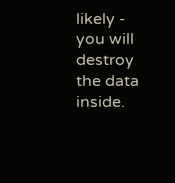likely -  you will destroy the data inside.